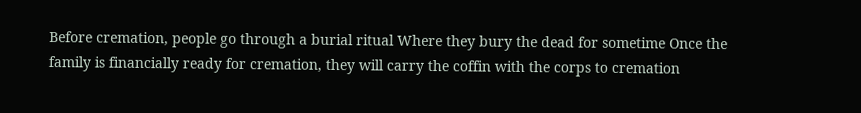Before cremation, people go through a burial ritual Where they bury the dead for sometime Once the family is financially ready for cremation, they will carry the coffin with the corps to cremation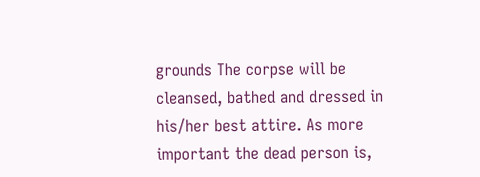grounds The corpse will be cleansed, bathed and dressed in his/her best attire. As more important the dead person is,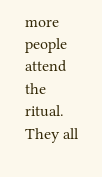more people attend the ritual. They all